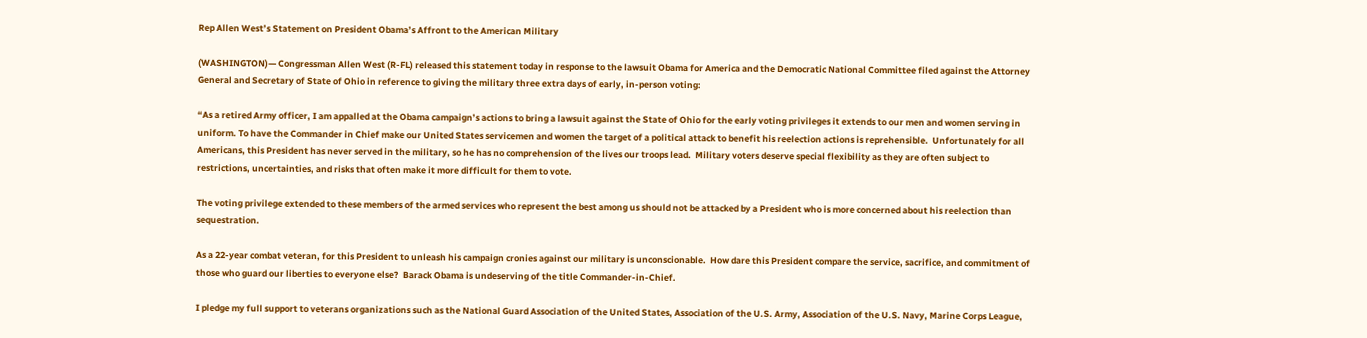Rep Allen West’s Statement on President Obama’s Affront to the American Military

(WASHINGTON)— Congressman Allen West (R-FL) released this statement today in response to the lawsuit Obama for America and the Democratic National Committee filed against the Attorney General and Secretary of State of Ohio in reference to giving the military three extra days of early, in-person voting:

“As a retired Army officer, I am appalled at the Obama campaign’s actions to bring a lawsuit against the State of Ohio for the early voting privileges it extends to our men and women serving in uniform. To have the Commander in Chief make our United States servicemen and women the target of a political attack to benefit his reelection actions is reprehensible.  Unfortunately for all Americans, this President has never served in the military, so he has no comprehension of the lives our troops lead.  Military voters deserve special flexibility as they are often subject to restrictions, uncertainties, and risks that often make it more difficult for them to vote.

The voting privilege extended to these members of the armed services who represent the best among us should not be attacked by a President who is more concerned about his reelection than sequestration.

As a 22-year combat veteran, for this President to unleash his campaign cronies against our military is unconscionable.  How dare this President compare the service, sacrifice, and commitment of those who guard our liberties to everyone else?  Barack Obama is undeserving of the title Commander-in-Chief.

I pledge my full support to veterans organizations such as the National Guard Association of the United States, Association of the U.S. Army, Association of the U.S. Navy, Marine Corps League,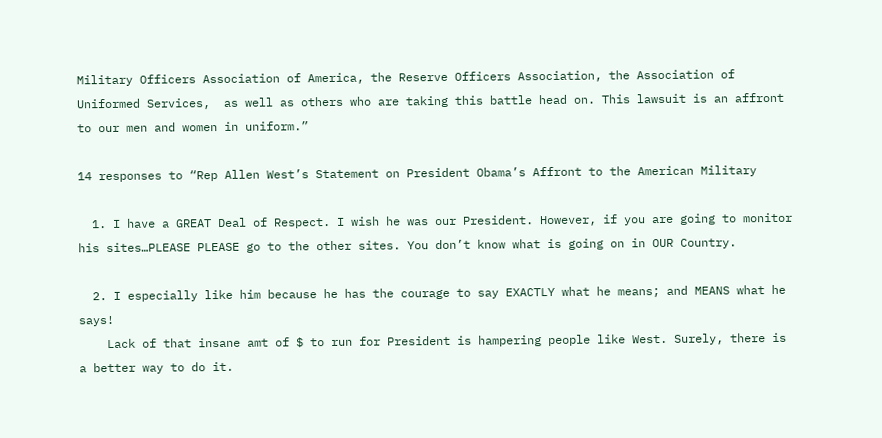Military Officers Association of America, the Reserve Officers Association, the Association of Uniformed Services,  as well as others who are taking this battle head on. This lawsuit is an affront to our men and women in uniform.”

14 responses to “Rep Allen West’s Statement on President Obama’s Affront to the American Military

  1. I have a GREAT Deal of Respect. I wish he was our President. However, if you are going to monitor his sites…PLEASE PLEASE go to the other sites. You don’t know what is going on in OUR Country.

  2. I especially like him because he has the courage to say EXACTLY what he means; and MEANS what he says!
    Lack of that insane amt of $ to run for President is hampering people like West. Surely, there is a better way to do it.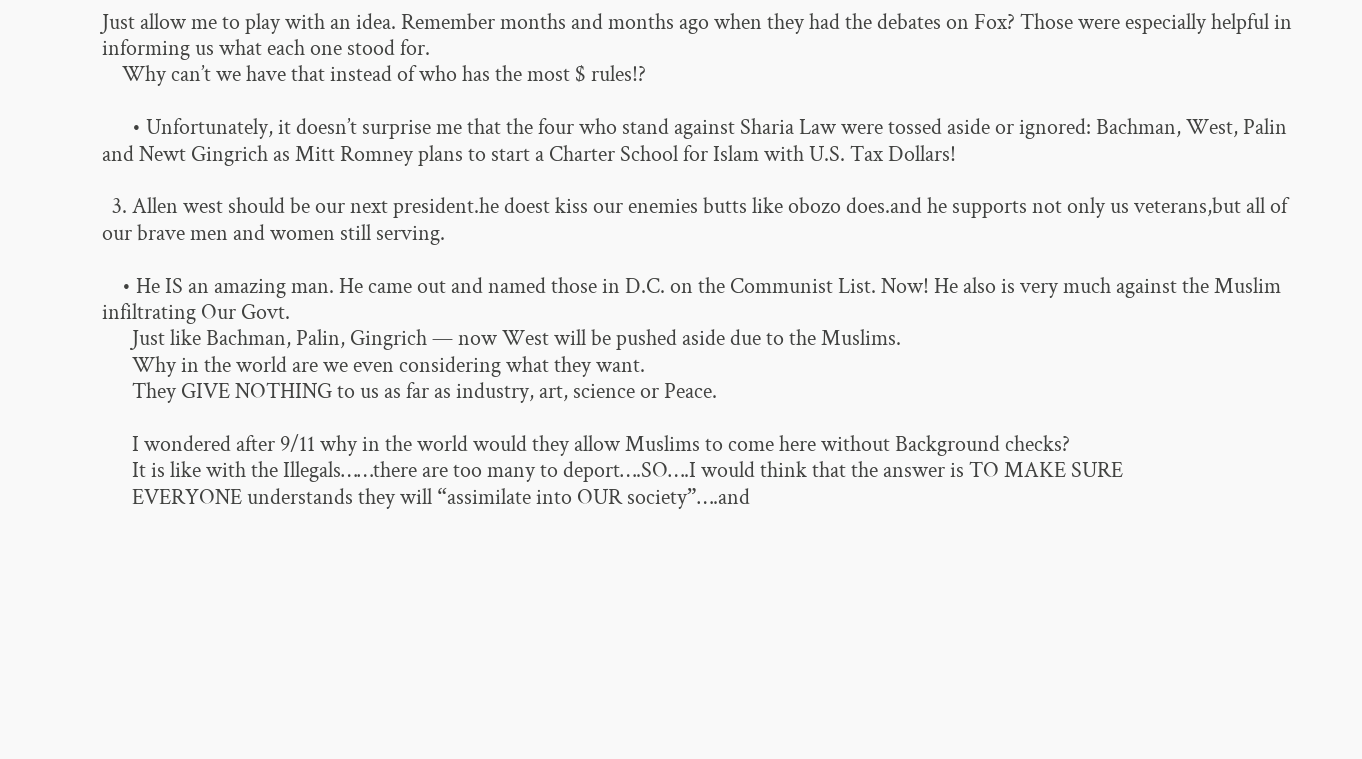Just allow me to play with an idea. Remember months and months ago when they had the debates on Fox? Those were especially helpful in informing us what each one stood for.
    Why can’t we have that instead of who has the most $ rules!?

      • Unfortunately, it doesn’t surprise me that the four who stand against Sharia Law were tossed aside or ignored: Bachman, West, Palin and Newt Gingrich as Mitt Romney plans to start a Charter School for Islam with U.S. Tax Dollars!

  3. Allen west should be our next president.he doest kiss our enemies butts like obozo does.and he supports not only us veterans,but all of our brave men and women still serving.

    • He IS an amazing man. He came out and named those in D.C. on the Communist List. Now! He also is very much against the Muslim infiltrating Our Govt.
      Just like Bachman, Palin, Gingrich — now West will be pushed aside due to the Muslims.
      Why in the world are we even considering what they want.
      They GIVE NOTHING to us as far as industry, art, science or Peace.

      I wondered after 9/11 why in the world would they allow Muslims to come here without Background checks?
      It is like with the Illegals……there are too many to deport….SO….I would think that the answer is TO MAKE SURE
      EVERYONE understands they will “assimilate into OUR society”….and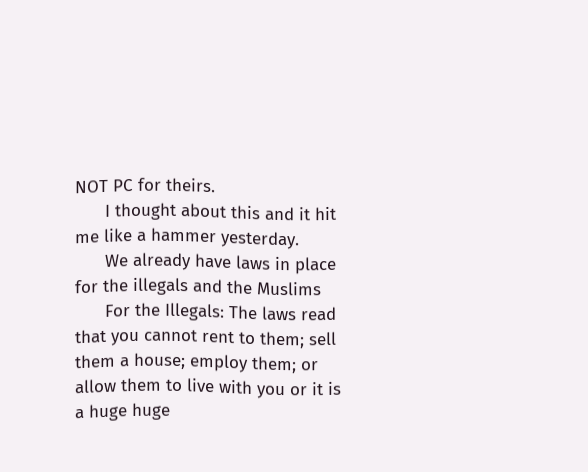NOT PC for theirs.
      I thought about this and it hit me like a hammer yesterday.
      We already have laws in place for the illegals and the Muslims
      For the Illegals: The laws read that you cannot rent to them; sell them a house; employ them; or allow them to live with you or it is a huge huge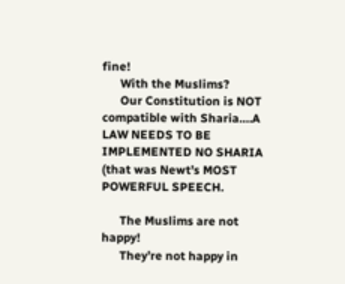fine!
      With the Muslims?
      Our Constitution is NOT compatible with Sharia….A LAW NEEDS TO BE IMPLEMENTED NO SHARIA (that was Newt’s MOST POWERFUL SPEECH.

      The Muslims are not happy!
      They’re not happy in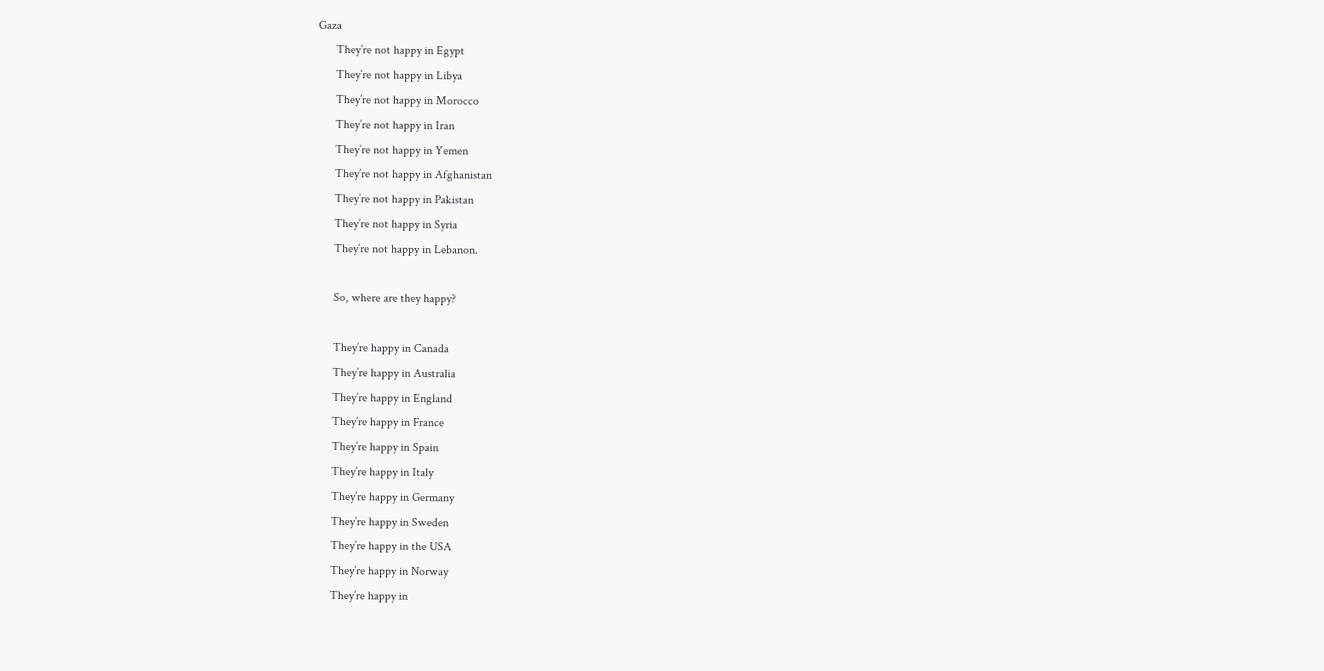Gaza
      They’re not happy in Egypt
      They’re not happy in Libya
      They’re not happy in Morocco
      They’re not happy in Iran
      They’re not happy in Yemen
      They’re not happy in Afghanistan
      They’re not happy in Pakistan
      They’re not happy in Syria
      They’re not happy in Lebanon.

      So, where are they happy?

      They’re happy in Canada
      They’re happy in Australia
      They’re happy in England
      They’re happy in France
      They’re happy in Spain
      They’re happy in Italy
      They’re happy in Germany
      They’re happy in Sweden
      They’re happy in the USA
      They’re happy in Norway
      They’re happy in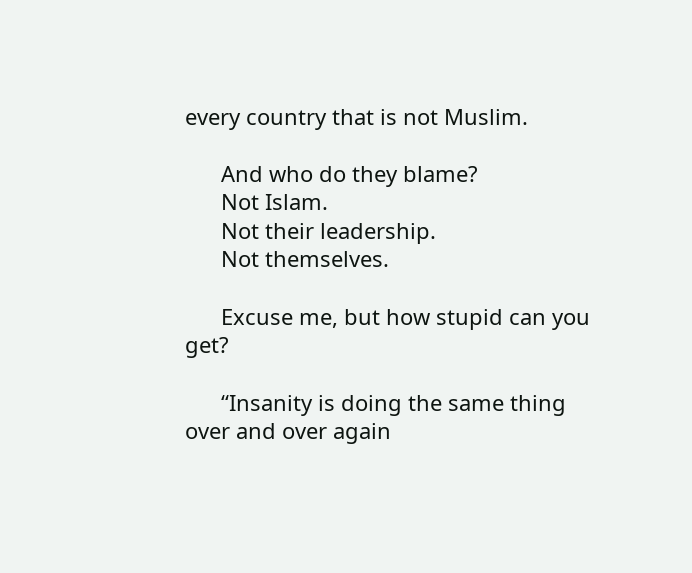every country that is not Muslim.

      And who do they blame?
      Not Islam.
      Not their leadership.
      Not themselves.

      Excuse me, but how stupid can you get?

      “Insanity is doing the same thing over and over again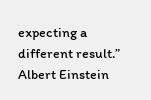expecting a different result.” Albert Einstein